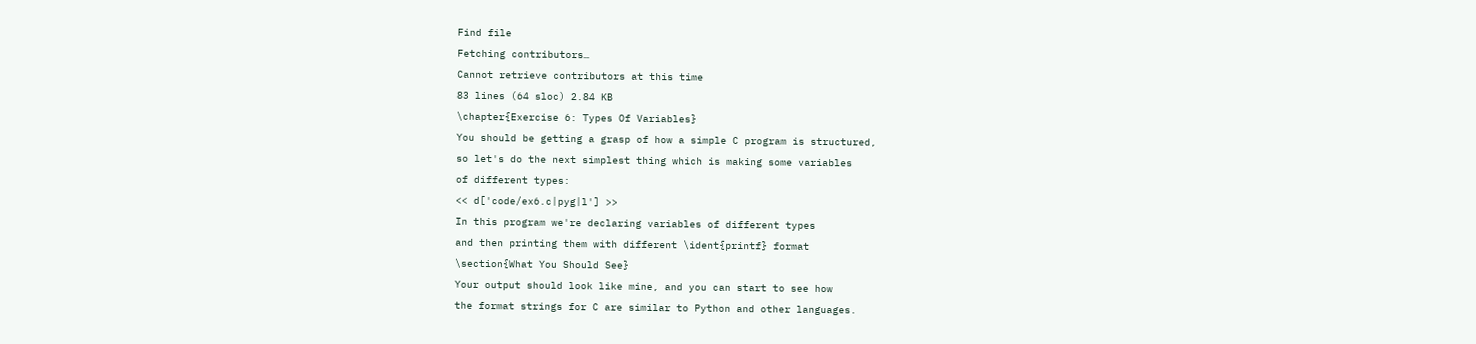Find file
Fetching contributors…
Cannot retrieve contributors at this time
83 lines (64 sloc) 2.84 KB
\chapter{Exercise 6: Types Of Variables}
You should be getting a grasp of how a simple C program is structured,
so let's do the next simplest thing which is making some variables
of different types:
<< d['code/ex6.c|pyg|l'] >>
In this program we're declaring variables of different types
and then printing them with different \ident{printf} format
\section{What You Should See}
Your output should look like mine, and you can start to see how
the format strings for C are similar to Python and other languages.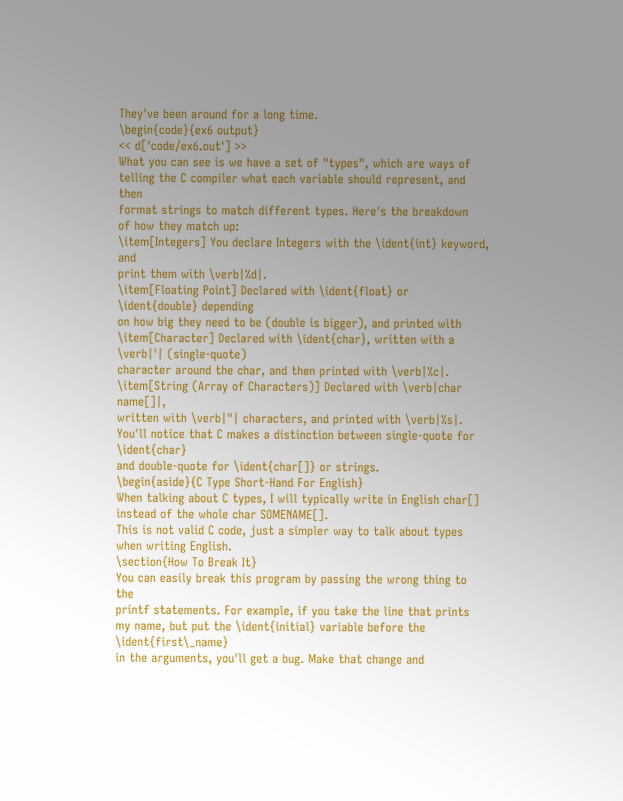They've been around for a long time.
\begin{code}{ex6 output}
<< d['code/ex6.out'] >>
What you can see is we have a set of "types", which are ways of
telling the C compiler what each variable should represent, and then
format strings to match different types. Here's the breakdown
of how they match up:
\item[Integers] You declare Integers with the \ident{int} keyword, and
print them with \verb|%d|.
\item[Floating Point] Declared with \ident{float} or \ident{double} depending
on how big they need to be (double is bigger), and printed with
\item[Character] Declared with \ident{char}, written with a \verb|'| (single-quote)
character around the char, and then printed with \verb|%c|.
\item[String (Array of Characters)] Declared with \verb|char name[]|,
written with \verb|"| characters, and printed with \verb|%s|.
You'll notice that C makes a distinction between single-quote for \ident{char}
and double-quote for \ident{char[]} or strings.
\begin{aside}{C Type Short-Hand For English}
When talking about C types, I will typically write in English char[] instead of the whole char SOMENAME[].
This is not valid C code, just a simpler way to talk about types when writing English.
\section{How To Break It}
You can easily break this program by passing the wrong thing to the
printf statements. For example, if you take the line that prints
my name, but put the \ident{initial} variable before the \ident{first\_name}
in the arguments, you'll get a bug. Make that change and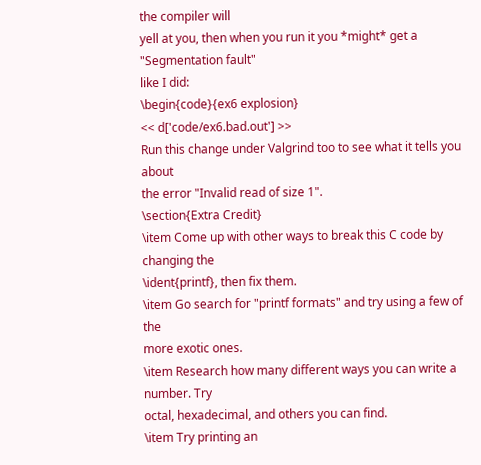the compiler will
yell at you, then when you run it you *might* get a "Segmentation fault"
like I did:
\begin{code}{ex6 explosion}
<< d['code/ex6.bad.out'] >>
Run this change under Valgrind too to see what it tells you about
the error "Invalid read of size 1".
\section{Extra Credit}
\item Come up with other ways to break this C code by changing the
\ident{printf}, then fix them.
\item Go search for "printf formats" and try using a few of the
more exotic ones.
\item Research how many different ways you can write a number. Try
octal, hexadecimal, and others you can find.
\item Try printing an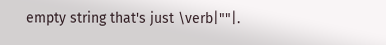empty string that's just \verb|""|.